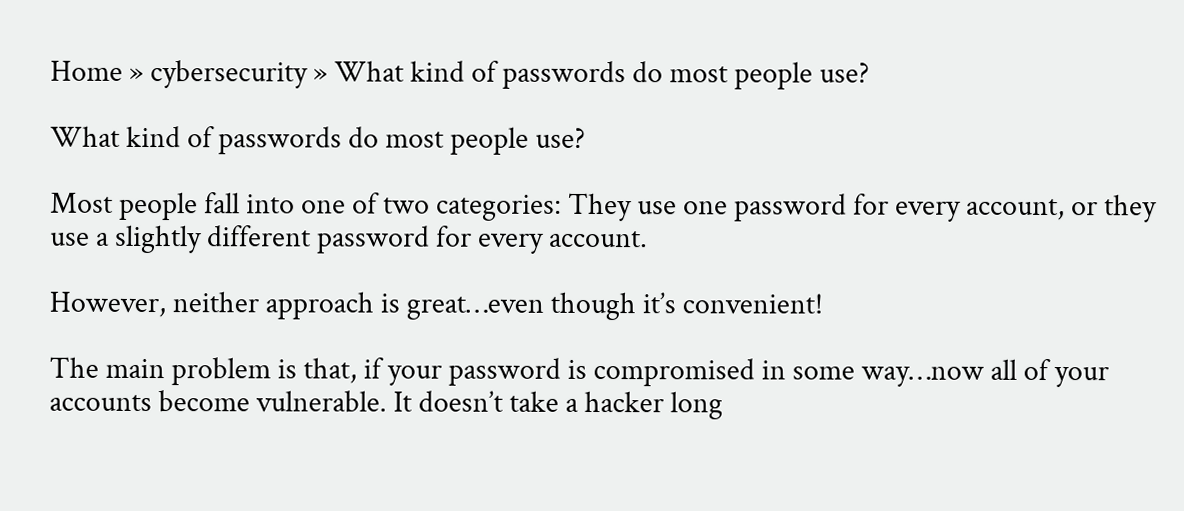Home » cybersecurity » What kind of passwords do most people use?

What kind of passwords do most people use?

Most people fall into one of two categories: They use one password for every account, or they use a slightly different password for every account.

However, neither approach is great…even though it’s convenient!

The main problem is that, if your password is compromised in some way…now all of your accounts become vulnerable. It doesn’t take a hacker long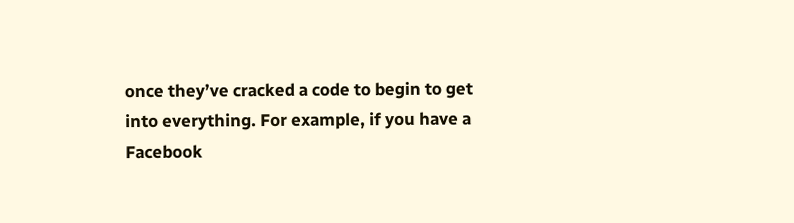once they’ve cracked a code to begin to get into everything. For example, if you have a Facebook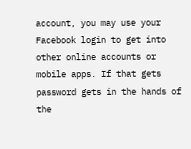account, you may use your Facebook login to get into other online accounts or mobile apps. If that gets password gets in the hands of the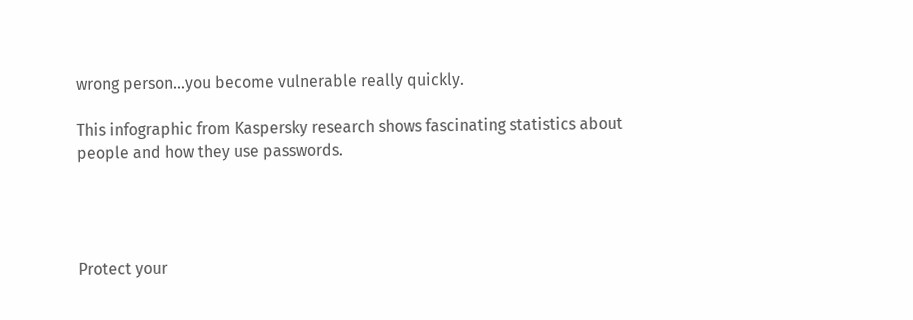wrong person…you become vulnerable really quickly.

This infographic from Kaspersky research shows fascinating statistics about people and how they use passwords.




Protect your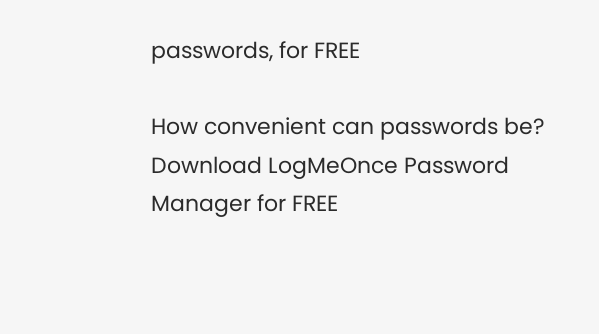passwords, for FREE

How convenient can passwords be? Download LogMeOnce Password Manager for FREE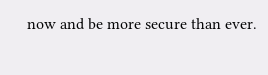now and be more secure than ever.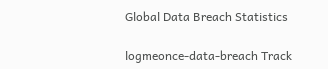Global Data Breach Statistics

logmeonce-data-breach Track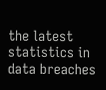the latest statistics in data breaches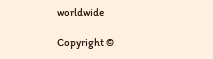worldwide

Copyright ©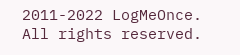2011-2022 LogMeOnce. All rights reserved.